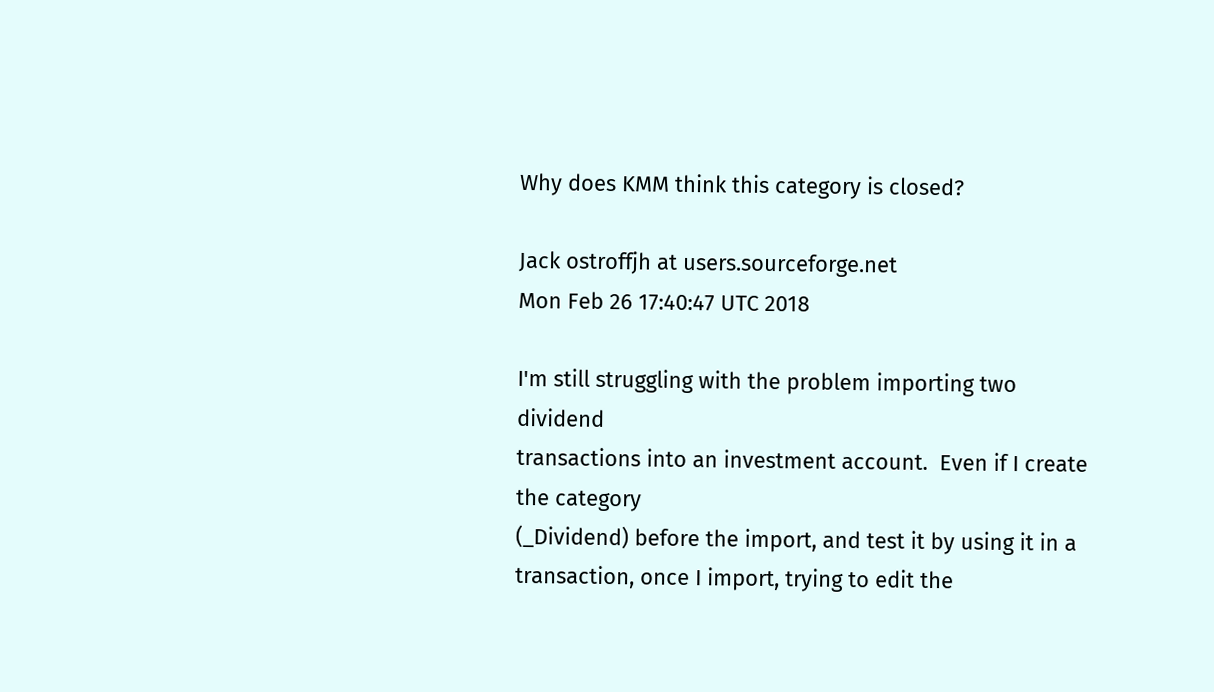Why does KMM think this category is closed?

Jack ostroffjh at users.sourceforge.net
Mon Feb 26 17:40:47 UTC 2018

I'm still struggling with the problem importing two dividend
transactions into an investment account.  Even if I create the category
(_Dividend) before the import, and test it by using it in a
transaction, once I import, trying to edit the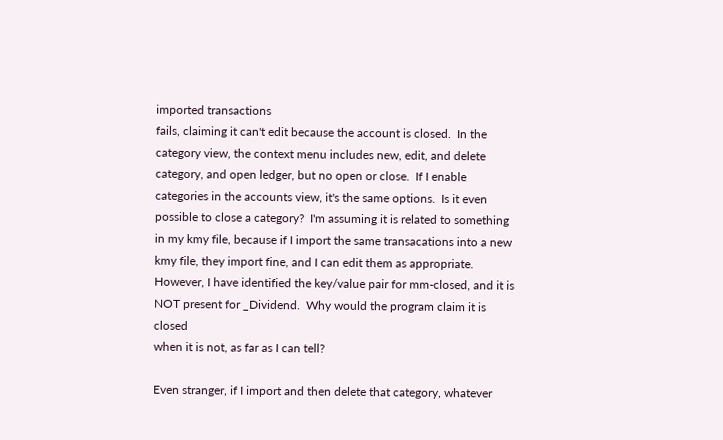imported transactions
fails, claiming it can't edit because the account is closed.  In the
category view, the context menu includes new, edit, and delete
category, and open ledger, but no open or close.  If I enable
categories in the accounts view, it's the same options.  Is it even
possible to close a category?  I'm assuming it is related to something
in my kmy file, because if I import the same transacations into a new
kmy file, they import fine, and I can edit them as appropriate.
However, I have identified the key/value pair for mm-closed, and it is
NOT present for _Dividend.  Why would the program claim it is closed
when it is not, as far as I can tell?

Even stranger, if I import and then delete that category, whatever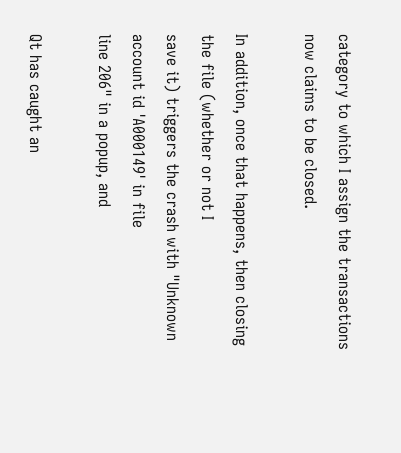category to which I assign the transactions now claims to be closed.

In addition, once that happens, then closing the file (whether or not I
save it) triggers the crash with "Unknown account id 'A000149' in file
line 206" in a popup, and

Qt has caught an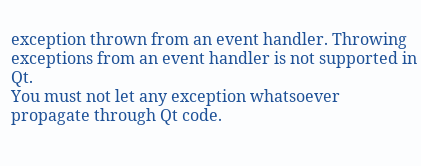exception thrown from an event handler. Throwing
exceptions from an event handler is not supported in Qt.
You must not let any exception whatsoever propagate through Qt code.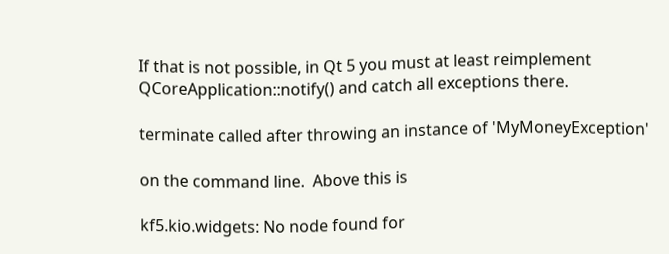If that is not possible, in Qt 5 you must at least reimplement
QCoreApplication::notify() and catch all exceptions there.

terminate called after throwing an instance of 'MyMoneyException'

on the command line.  Above this is

kf5.kio.widgets: No node found for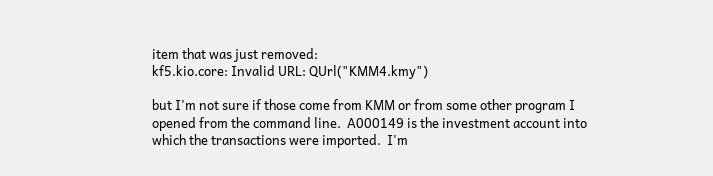item that was just removed:
kf5.kio.core: Invalid URL: QUrl("KMM4.kmy")

but I'm not sure if those come from KMM or from some other program I
opened from the command line.  A000149 is the investment account into
which the transactions were imported.  I'm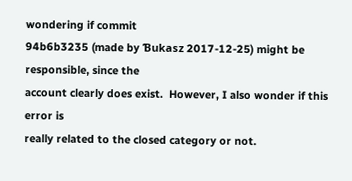wondering if commit
94b6b3235 (made by Ɓukasz 2017-12-25) might be responsible, since the
account clearly does exist.  However, I also wonder if this error is
really related to the closed category or not.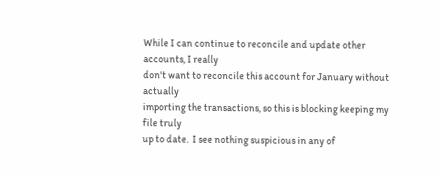While I can continue to reconcile and update other accounts, I really
don't want to reconcile this account for January without actually
importing the transactions, so this is blocking keeping my file truly
up to date.  I see nothing suspicious in any of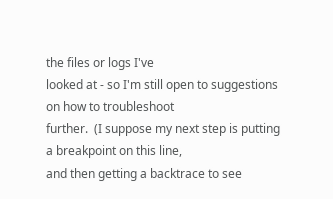the files or logs I've
looked at - so I'm still open to suggestions on how to troubleshoot
further.  (I suppose my next step is putting a breakpoint on this line,
and then getting a backtrace to see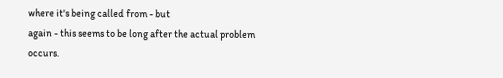where it's being called from - but
again - this seems to be long after the actual problem occurs.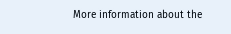More information about the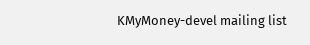KMyMoney-devel mailing list